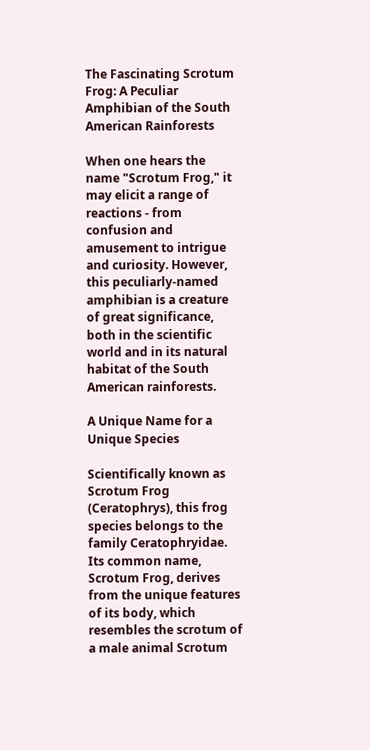The Fascinating Scrotum Frog: A Peculiar Amphibian of the South American Rainforests

When one hears the name "Scrotum Frog," it may elicit a range of reactions - from confusion and amusement to intrigue and curiosity. However, this peculiarly-named amphibian is a creature of great significance, both in the scientific world and in its natural habitat of the South American rainforests.

A Unique Name for a Unique Species

Scientifically known as Scrotum Frog (Ceratophrys), this frog species belongs to the family Ceratophryidae. Its common name, Scrotum Frog, derives from the unique features of its body, which resembles the scrotum of a male animal Scrotum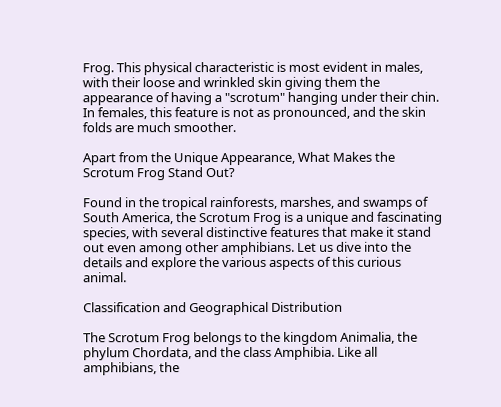Frog. This physical characteristic is most evident in males, with their loose and wrinkled skin giving them the appearance of having a "scrotum" hanging under their chin. In females, this feature is not as pronounced, and the skin folds are much smoother.

Apart from the Unique Appearance, What Makes the Scrotum Frog Stand Out?

Found in the tropical rainforests, marshes, and swamps of South America, the Scrotum Frog is a unique and fascinating species, with several distinctive features that make it stand out even among other amphibians. Let us dive into the details and explore the various aspects of this curious animal.

Classification and Geographical Distribution

The Scrotum Frog belongs to the kingdom Animalia, the phylum Chordata, and the class Amphibia. Like all amphibians, the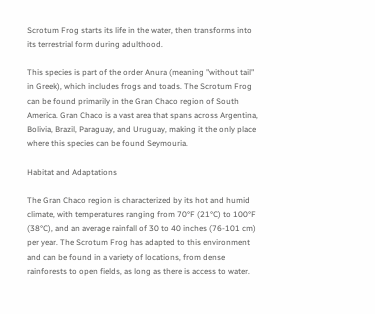Scrotum Frog starts its life in the water, then transforms into its terrestrial form during adulthood.

This species is part of the order Anura (meaning "without tail" in Greek), which includes frogs and toads. The Scrotum Frog can be found primarily in the Gran Chaco region of South America. Gran Chaco is a vast area that spans across Argentina, Bolivia, Brazil, Paraguay, and Uruguay, making it the only place where this species can be found Seymouria.

Habitat and Adaptations

The Gran Chaco region is characterized by its hot and humid climate, with temperatures ranging from 70°F (21°C) to 100°F (38°C), and an average rainfall of 30 to 40 inches (76-101 cm) per year. The Scrotum Frog has adapted to this environment and can be found in a variety of locations, from dense rainforests to open fields, as long as there is access to water.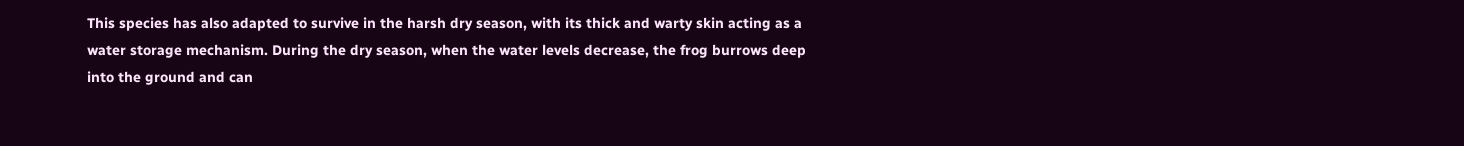This species has also adapted to survive in the harsh dry season, with its thick and warty skin acting as a water storage mechanism. During the dry season, when the water levels decrease, the frog burrows deep into the ground and can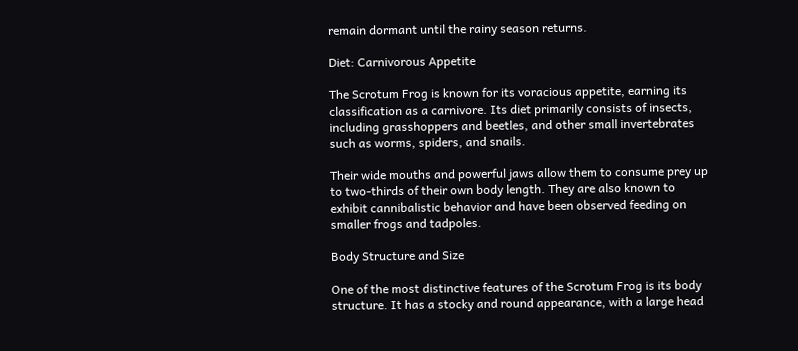remain dormant until the rainy season returns.

Diet: Carnivorous Appetite

The Scrotum Frog is known for its voracious appetite, earning its classification as a carnivore. Its diet primarily consists of insects, including grasshoppers and beetles, and other small invertebrates such as worms, spiders, and snails.

Their wide mouths and powerful jaws allow them to consume prey up to two-thirds of their own body length. They are also known to exhibit cannibalistic behavior and have been observed feeding on smaller frogs and tadpoles.

Body Structure and Size

One of the most distinctive features of the Scrotum Frog is its body structure. It has a stocky and round appearance, with a large head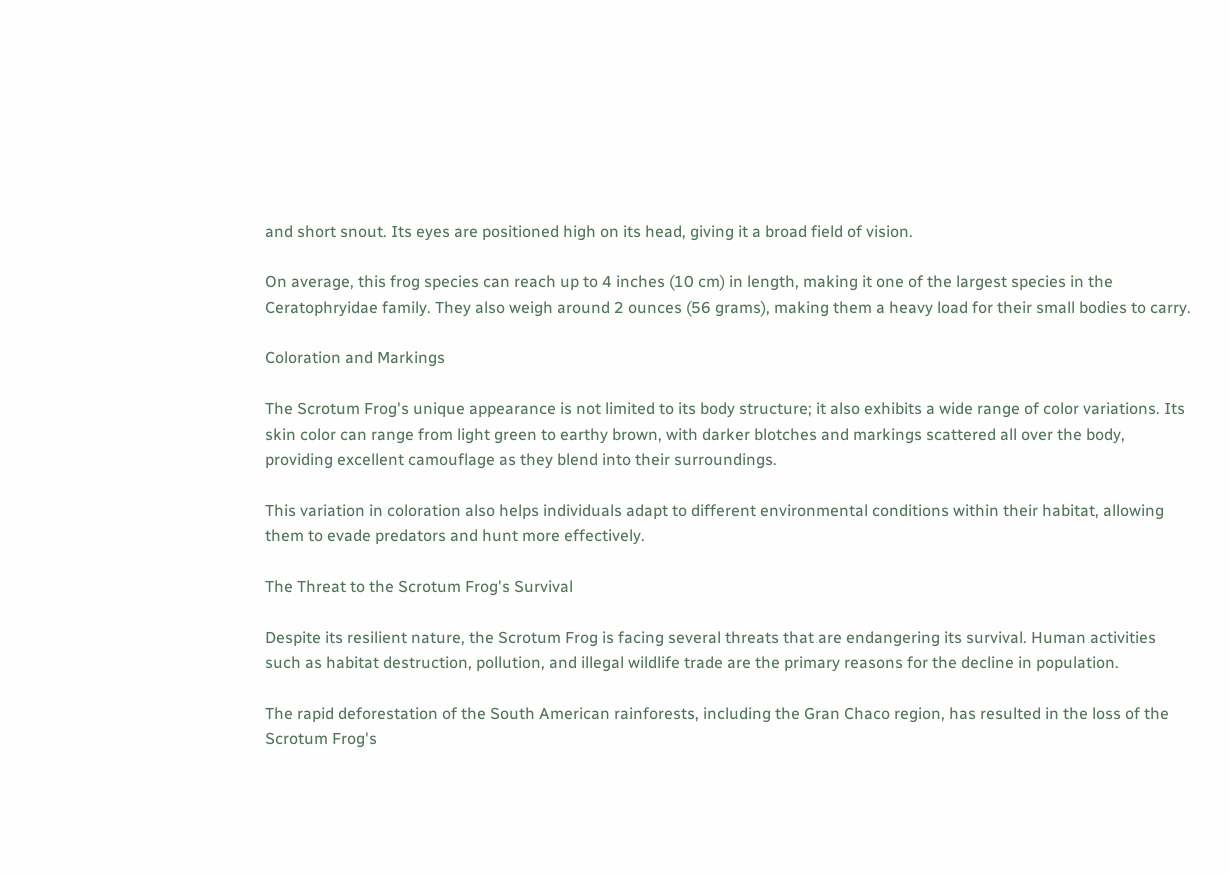and short snout. Its eyes are positioned high on its head, giving it a broad field of vision.

On average, this frog species can reach up to 4 inches (10 cm) in length, making it one of the largest species in the Ceratophryidae family. They also weigh around 2 ounces (56 grams), making them a heavy load for their small bodies to carry.

Coloration and Markings

The Scrotum Frog's unique appearance is not limited to its body structure; it also exhibits a wide range of color variations. Its skin color can range from light green to earthy brown, with darker blotches and markings scattered all over the body, providing excellent camouflage as they blend into their surroundings.

This variation in coloration also helps individuals adapt to different environmental conditions within their habitat, allowing them to evade predators and hunt more effectively.

The Threat to the Scrotum Frog's Survival

Despite its resilient nature, the Scrotum Frog is facing several threats that are endangering its survival. Human activities such as habitat destruction, pollution, and illegal wildlife trade are the primary reasons for the decline in population.

The rapid deforestation of the South American rainforests, including the Gran Chaco region, has resulted in the loss of the Scrotum Frog's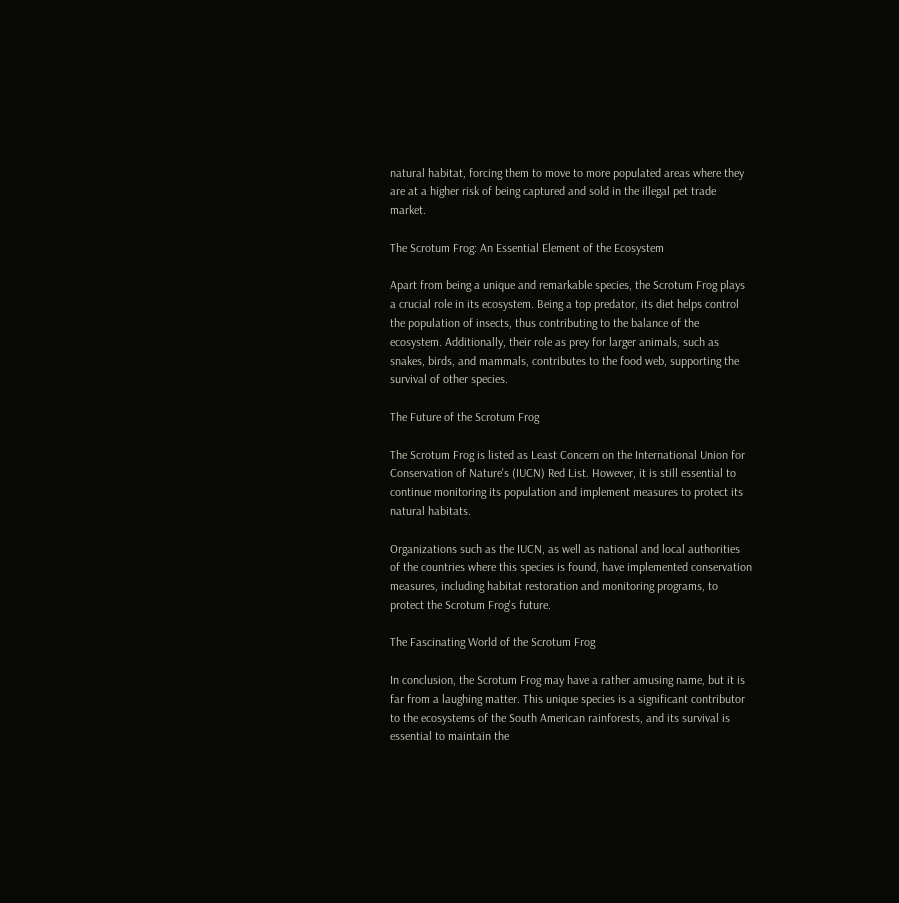natural habitat, forcing them to move to more populated areas where they are at a higher risk of being captured and sold in the illegal pet trade market.

The Scrotum Frog: An Essential Element of the Ecosystem

Apart from being a unique and remarkable species, the Scrotum Frog plays a crucial role in its ecosystem. Being a top predator, its diet helps control the population of insects, thus contributing to the balance of the ecosystem. Additionally, their role as prey for larger animals, such as snakes, birds, and mammals, contributes to the food web, supporting the survival of other species.

The Future of the Scrotum Frog

The Scrotum Frog is listed as Least Concern on the International Union for Conservation of Nature's (IUCN) Red List. However, it is still essential to continue monitoring its population and implement measures to protect its natural habitats.

Organizations such as the IUCN, as well as national and local authorities of the countries where this species is found, have implemented conservation measures, including habitat restoration and monitoring programs, to protect the Scrotum Frog's future.

The Fascinating World of the Scrotum Frog

In conclusion, the Scrotum Frog may have a rather amusing name, but it is far from a laughing matter. This unique species is a significant contributor to the ecosystems of the South American rainforests, and its survival is essential to maintain the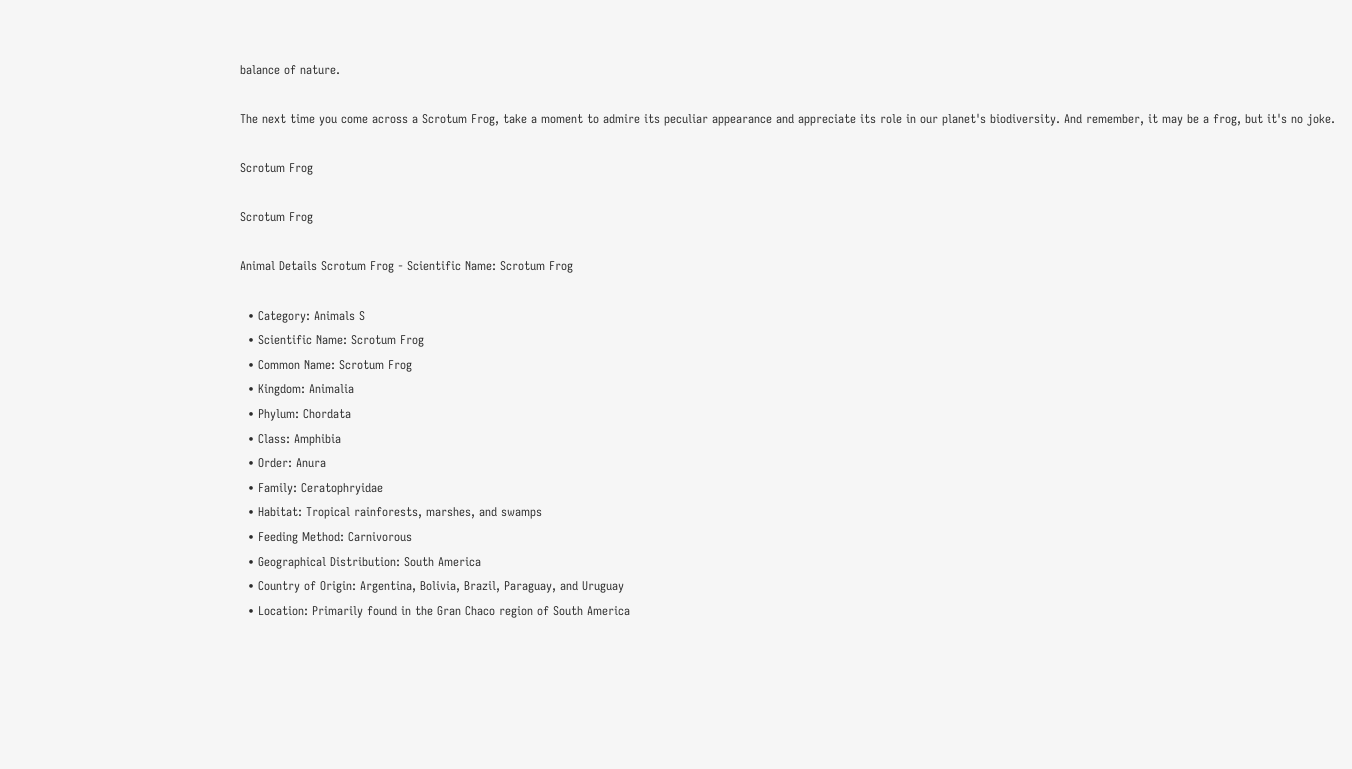balance of nature.

The next time you come across a Scrotum Frog, take a moment to admire its peculiar appearance and appreciate its role in our planet's biodiversity. And remember, it may be a frog, but it's no joke.

Scrotum Frog

Scrotum Frog

Animal Details Scrotum Frog - Scientific Name: Scrotum Frog

  • Category: Animals S
  • Scientific Name: Scrotum Frog
  • Common Name: Scrotum Frog
  • Kingdom: Animalia
  • Phylum: Chordata
  • Class: Amphibia
  • Order: Anura
  • Family: Ceratophryidae
  • Habitat: Tropical rainforests, marshes, and swamps
  • Feeding Method: Carnivorous
  • Geographical Distribution: South America
  • Country of Origin: Argentina, Bolivia, Brazil, Paraguay, and Uruguay
  • Location: Primarily found in the Gran Chaco region of South America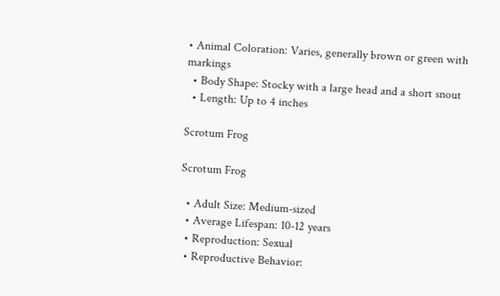• Animal Coloration: Varies, generally brown or green with markings
  • Body Shape: Stocky with a large head and a short snout
  • Length: Up to 4 inches

Scrotum Frog

Scrotum Frog

  • Adult Size: Medium-sized
  • Average Lifespan: 10-12 years
  • Reproduction: Sexual
  • Reproductive Behavior: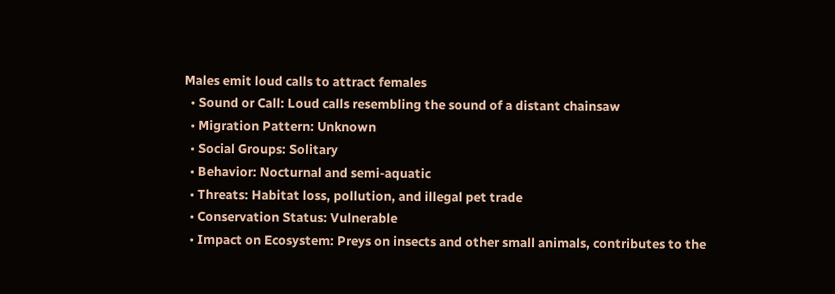Males emit loud calls to attract females
  • Sound or Call: Loud calls resembling the sound of a distant chainsaw
  • Migration Pattern: Unknown
  • Social Groups: Solitary
  • Behavior: Nocturnal and semi-aquatic
  • Threats: Habitat loss, pollution, and illegal pet trade
  • Conservation Status: Vulnerable
  • Impact on Ecosystem: Preys on insects and other small animals, contributes to the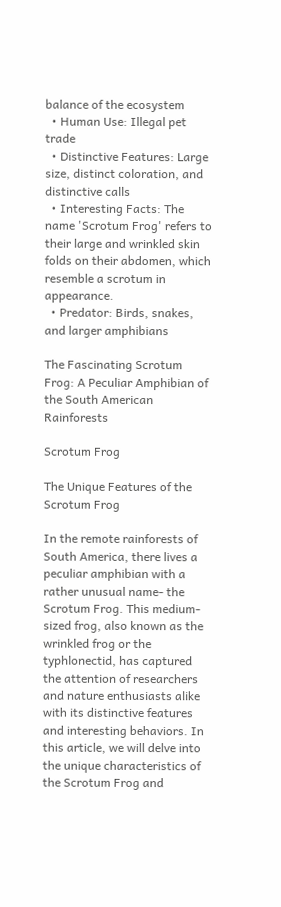balance of the ecosystem
  • Human Use: Illegal pet trade
  • Distinctive Features: Large size, distinct coloration, and distinctive calls
  • Interesting Facts: The name 'Scrotum Frog' refers to their large and wrinkled skin folds on their abdomen, which resemble a scrotum in appearance.
  • Predator: Birds, snakes, and larger amphibians

The Fascinating Scrotum Frog: A Peculiar Amphibian of the South American Rainforests

Scrotum Frog

The Unique Features of the Scrotum Frog

In the remote rainforests of South America, there lives a peculiar amphibian with a rather unusual name- the Scrotum Frog. This medium-sized frog, also known as the wrinkled frog or the typhlonectid, has captured the attention of researchers and nature enthusiasts alike with its distinctive features and interesting behaviors. In this article, we will delve into the unique characteristics of the Scrotum Frog and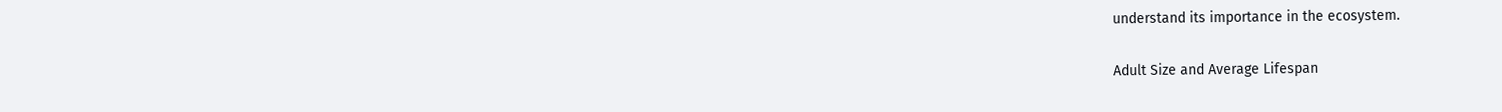understand its importance in the ecosystem.

Adult Size and Average Lifespan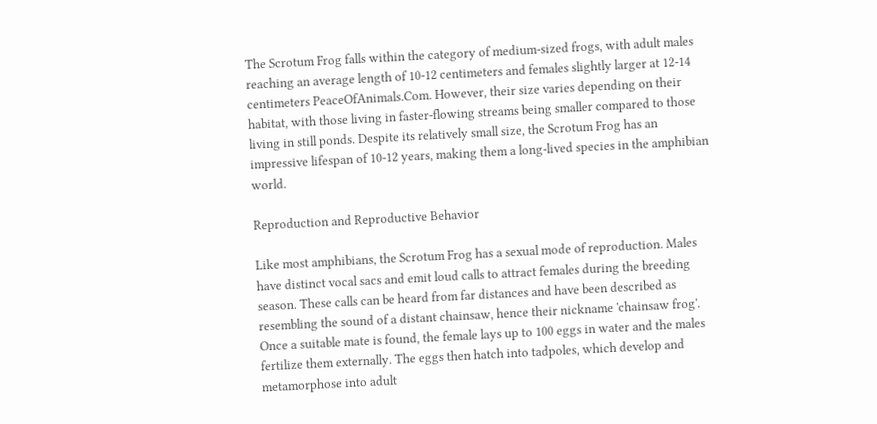The Scrotum Frog falls within the category of medium-sized frogs, with adult males reaching an average length of 10-12 centimeters and females slightly larger at 12-14 centimeters PeaceOfAnimals.Com. However, their size varies depending on their habitat, with those living in faster-flowing streams being smaller compared to those living in still ponds. Despite its relatively small size, the Scrotum Frog has an impressive lifespan of 10-12 years, making them a long-lived species in the amphibian world.

Reproduction and Reproductive Behavior

Like most amphibians, the Scrotum Frog has a sexual mode of reproduction. Males have distinct vocal sacs and emit loud calls to attract females during the breeding season. These calls can be heard from far distances and have been described as resembling the sound of a distant chainsaw, hence their nickname 'chainsaw frog'. Once a suitable mate is found, the female lays up to 100 eggs in water and the males fertilize them externally. The eggs then hatch into tadpoles, which develop and metamorphose into adult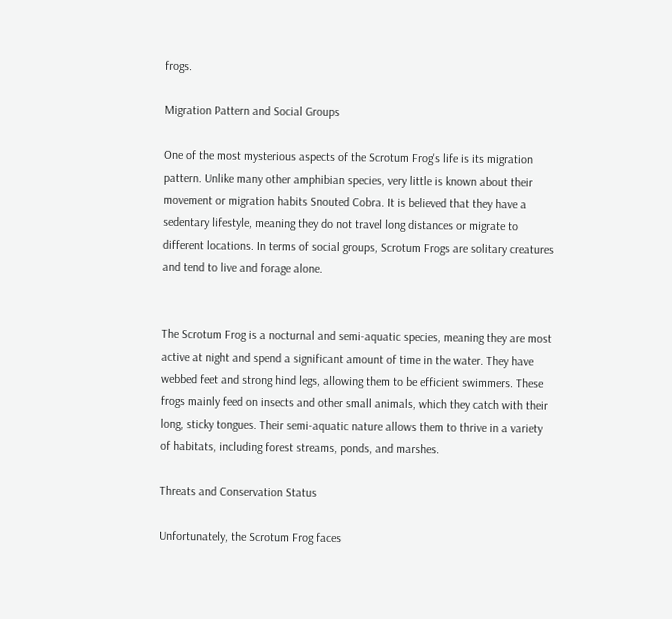frogs.

Migration Pattern and Social Groups

One of the most mysterious aspects of the Scrotum Frog's life is its migration pattern. Unlike many other amphibian species, very little is known about their movement or migration habits Snouted Cobra. It is believed that they have a sedentary lifestyle, meaning they do not travel long distances or migrate to different locations. In terms of social groups, Scrotum Frogs are solitary creatures and tend to live and forage alone.


The Scrotum Frog is a nocturnal and semi-aquatic species, meaning they are most active at night and spend a significant amount of time in the water. They have webbed feet and strong hind legs, allowing them to be efficient swimmers. These frogs mainly feed on insects and other small animals, which they catch with their long, sticky tongues. Their semi-aquatic nature allows them to thrive in a variety of habitats, including forest streams, ponds, and marshes.

Threats and Conservation Status

Unfortunately, the Scrotum Frog faces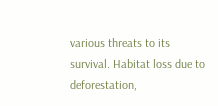various threats to its survival. Habitat loss due to deforestation,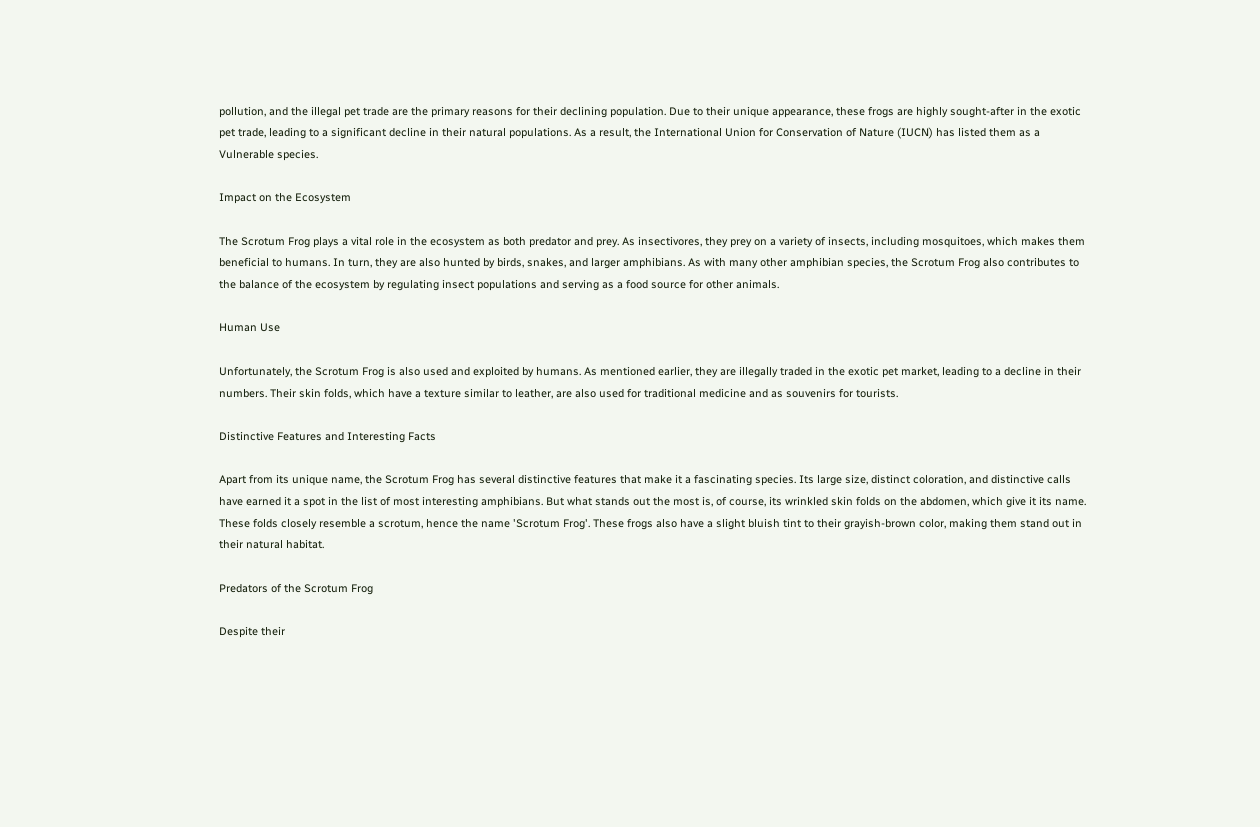pollution, and the illegal pet trade are the primary reasons for their declining population. Due to their unique appearance, these frogs are highly sought-after in the exotic pet trade, leading to a significant decline in their natural populations. As a result, the International Union for Conservation of Nature (IUCN) has listed them as a Vulnerable species.

Impact on the Ecosystem

The Scrotum Frog plays a vital role in the ecosystem as both predator and prey. As insectivores, they prey on a variety of insects, including mosquitoes, which makes them beneficial to humans. In turn, they are also hunted by birds, snakes, and larger amphibians. As with many other amphibian species, the Scrotum Frog also contributes to the balance of the ecosystem by regulating insect populations and serving as a food source for other animals.

Human Use

Unfortunately, the Scrotum Frog is also used and exploited by humans. As mentioned earlier, they are illegally traded in the exotic pet market, leading to a decline in their numbers. Their skin folds, which have a texture similar to leather, are also used for traditional medicine and as souvenirs for tourists.

Distinctive Features and Interesting Facts

Apart from its unique name, the Scrotum Frog has several distinctive features that make it a fascinating species. Its large size, distinct coloration, and distinctive calls have earned it a spot in the list of most interesting amphibians. But what stands out the most is, of course, its wrinkled skin folds on the abdomen, which give it its name. These folds closely resemble a scrotum, hence the name 'Scrotum Frog'. These frogs also have a slight bluish tint to their grayish-brown color, making them stand out in their natural habitat.

Predators of the Scrotum Frog

Despite their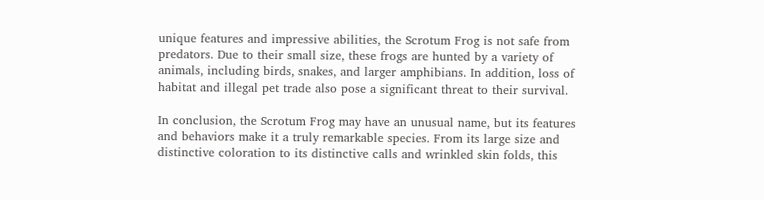unique features and impressive abilities, the Scrotum Frog is not safe from predators. Due to their small size, these frogs are hunted by a variety of animals, including birds, snakes, and larger amphibians. In addition, loss of habitat and illegal pet trade also pose a significant threat to their survival.

In conclusion, the Scrotum Frog may have an unusual name, but its features and behaviors make it a truly remarkable species. From its large size and distinctive coloration to its distinctive calls and wrinkled skin folds, this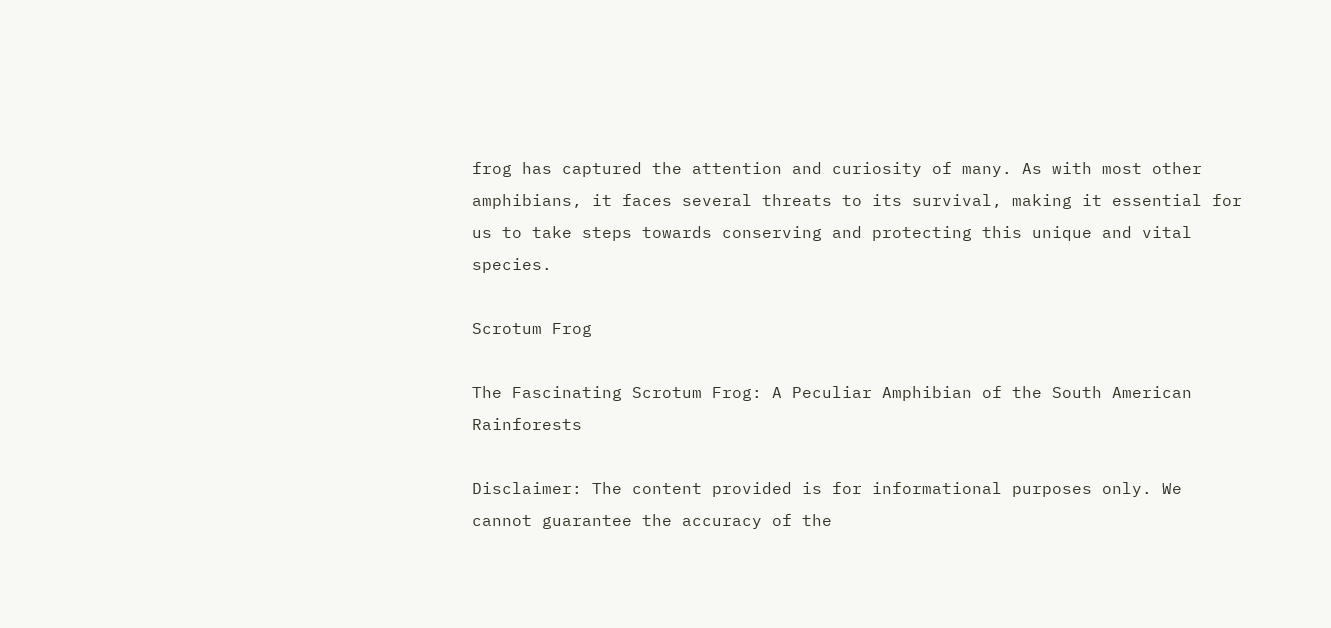frog has captured the attention and curiosity of many. As with most other amphibians, it faces several threats to its survival, making it essential for us to take steps towards conserving and protecting this unique and vital species.

Scrotum Frog

The Fascinating Scrotum Frog: A Peculiar Amphibian of the South American Rainforests

Disclaimer: The content provided is for informational purposes only. We cannot guarantee the accuracy of the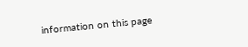information on this page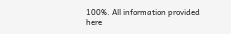100%. All information provided here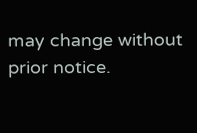may change without prior notice.